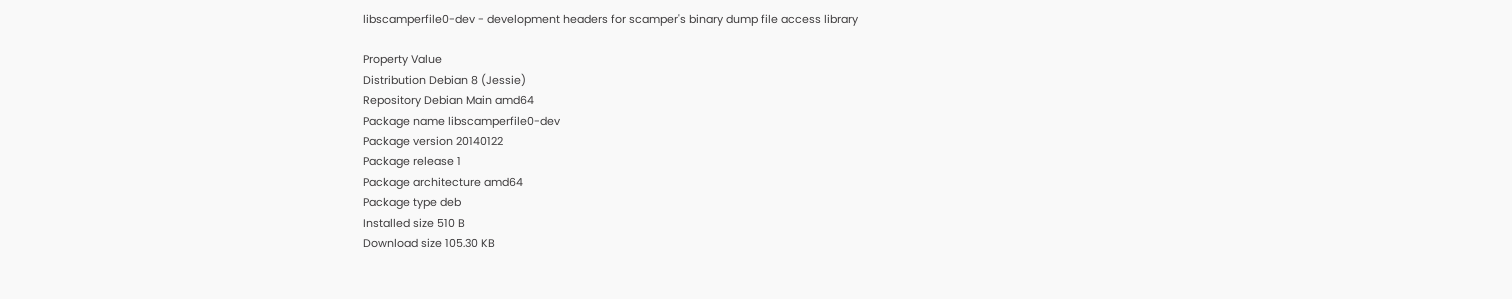libscamperfile0-dev - development headers for scamper's binary dump file access library

Property Value
Distribution Debian 8 (Jessie)
Repository Debian Main amd64
Package name libscamperfile0-dev
Package version 20140122
Package release 1
Package architecture amd64
Package type deb
Installed size 510 B
Download size 105.30 KB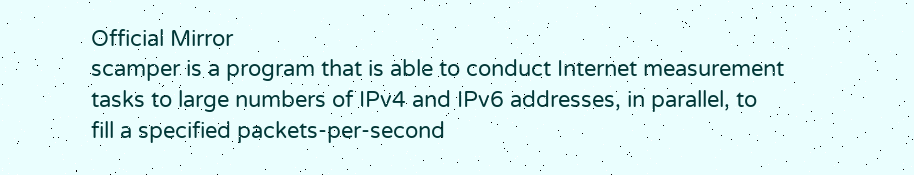Official Mirror
scamper is a program that is able to conduct Internet measurement
tasks to large numbers of IPv4 and IPv6 addresses, in parallel, to
fill a specified packets-per-second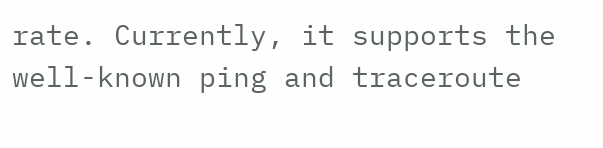rate. Currently, it supports the
well-known ping and traceroute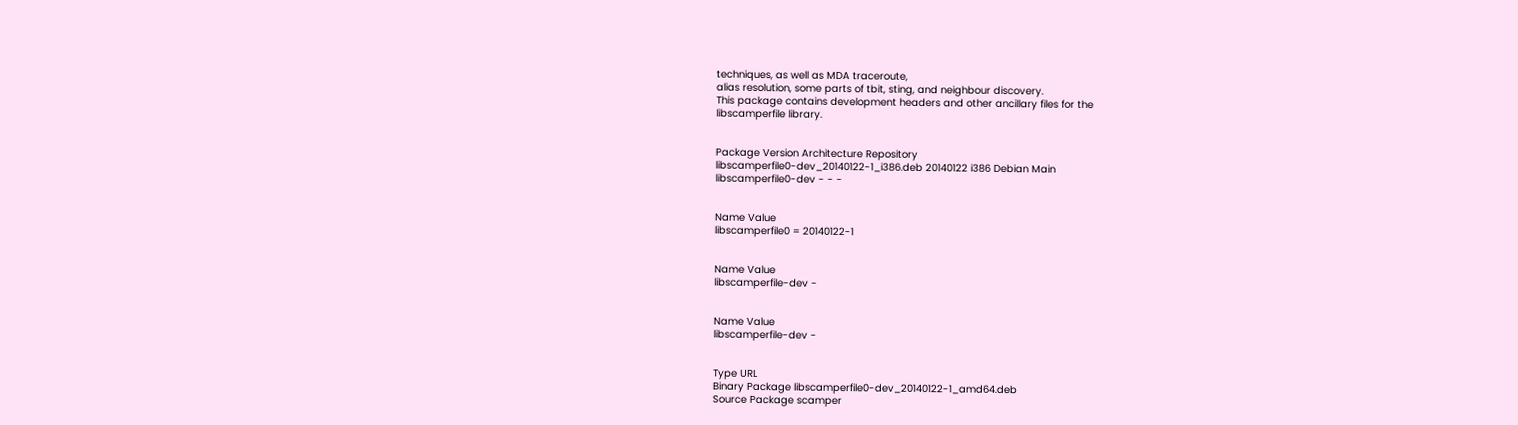techniques, as well as MDA traceroute,
alias resolution, some parts of tbit, sting, and neighbour discovery.
This package contains development headers and other ancillary files for the
libscamperfile library.


Package Version Architecture Repository
libscamperfile0-dev_20140122-1_i386.deb 20140122 i386 Debian Main
libscamperfile0-dev - - -


Name Value
libscamperfile0 = 20140122-1


Name Value
libscamperfile-dev -


Name Value
libscamperfile-dev -


Type URL
Binary Package libscamperfile0-dev_20140122-1_amd64.deb
Source Package scamper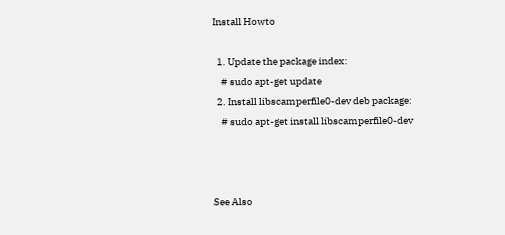Install Howto

  1. Update the package index:
    # sudo apt-get update
  2. Install libscamperfile0-dev deb package:
    # sudo apt-get install libscamperfile0-dev



See Also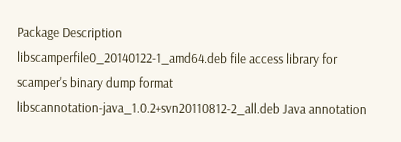Package Description
libscamperfile0_20140122-1_amd64.deb file access library for scamper's binary dump format
libscannotation-java_1.0.2+svn20110812-2_all.deb Java annotation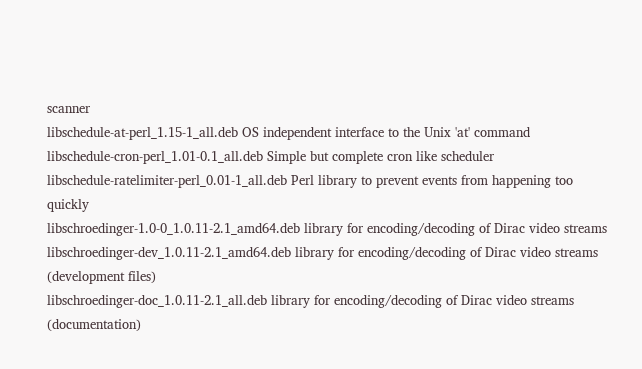scanner
libschedule-at-perl_1.15-1_all.deb OS independent interface to the Unix 'at' command
libschedule-cron-perl_1.01-0.1_all.deb Simple but complete cron like scheduler
libschedule-ratelimiter-perl_0.01-1_all.deb Perl library to prevent events from happening too quickly
libschroedinger-1.0-0_1.0.11-2.1_amd64.deb library for encoding/decoding of Dirac video streams
libschroedinger-dev_1.0.11-2.1_amd64.deb library for encoding/decoding of Dirac video streams (development files)
libschroedinger-doc_1.0.11-2.1_all.deb library for encoding/decoding of Dirac video streams (documentation)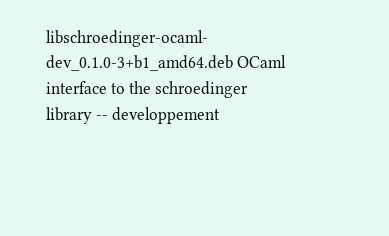libschroedinger-ocaml-dev_0.1.0-3+b1_amd64.deb OCaml interface to the schroedinger library -- developpement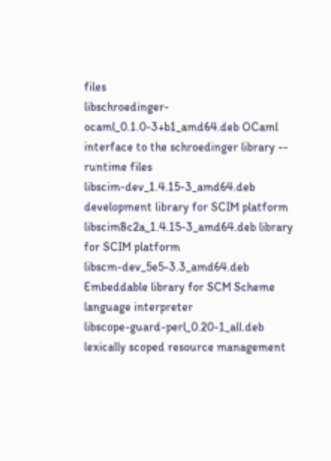files
libschroedinger-ocaml_0.1.0-3+b1_amd64.deb OCaml interface to the schroedinger library -- runtime files
libscim-dev_1.4.15-3_amd64.deb development library for SCIM platform
libscim8c2a_1.4.15-3_amd64.deb library for SCIM platform
libscm-dev_5e5-3.3_amd64.deb Embeddable library for SCM Scheme language interpreter
libscope-guard-perl_0.20-1_all.deb lexically scoped resource management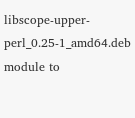libscope-upper-perl_0.25-1_amd64.deb module to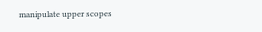manipulate upper scopes